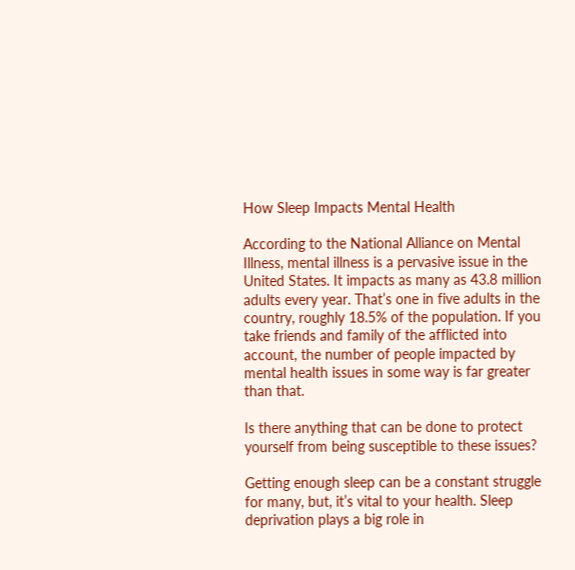How Sleep Impacts Mental Health

According to the National Alliance on Mental Illness, mental illness is a pervasive issue in the United States. It impacts as many as 43.8 million adults every year. That’s one in five adults in the country, roughly 18.5% of the population. If you take friends and family of the afflicted into account, the number of people impacted by mental health issues in some way is far greater than that.

Is there anything that can be done to protect yourself from being susceptible to these issues?

Getting enough sleep can be a constant struggle for many, but, it’s vital to your health. Sleep deprivation plays a big role in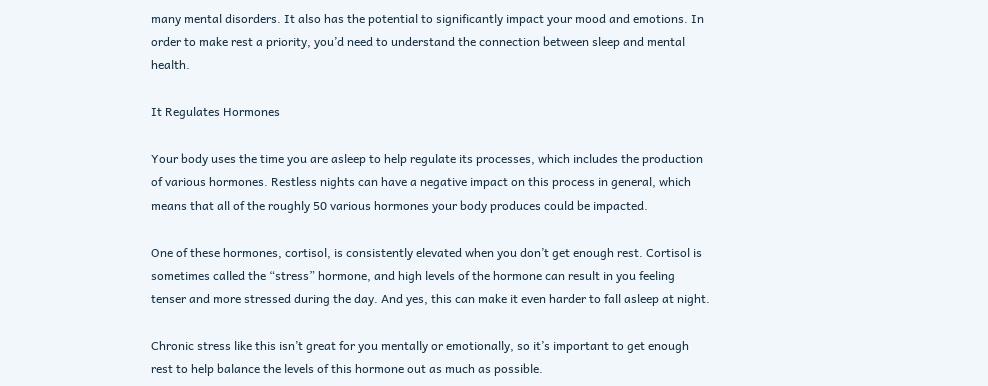many mental disorders. It also has the potential to significantly impact your mood and emotions. In order to make rest a priority, you’d need to understand the connection between sleep and mental health.

It Regulates Hormones

Your body uses the time you are asleep to help regulate its processes, which includes the production of various hormones. Restless nights can have a negative impact on this process in general, which means that all of the roughly 50 various hormones your body produces could be impacted.

One of these hormones, cortisol, is consistently elevated when you don’t get enough rest. Cortisol is sometimes called the “stress” hormone, and high levels of the hormone can result in you feeling tenser and more stressed during the day. And yes, this can make it even harder to fall asleep at night.

Chronic stress like this isn’t great for you mentally or emotionally, so it’s important to get enough rest to help balance the levels of this hormone out as much as possible.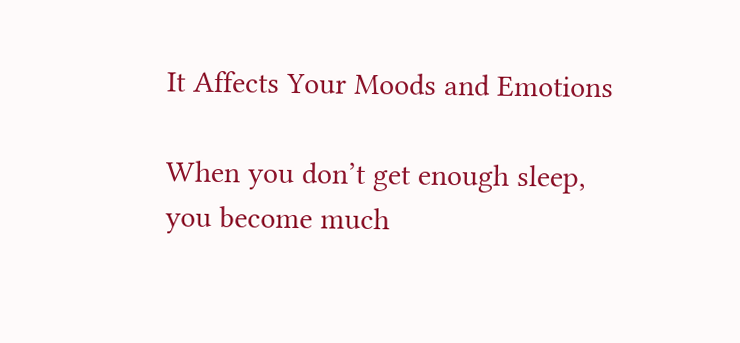It Affects Your Moods and Emotions

When you don’t get enough sleep, you become much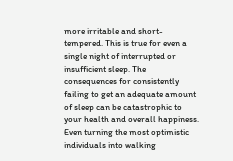more irritable and short-tempered. This is true for even a single night of interrupted or insufficient sleep. The consequences for consistently failing to get an adequate amount of sleep can be catastrophic to your health and overall happiness. Even turning the most optimistic individuals into walking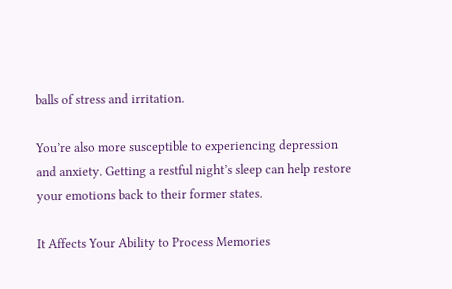balls of stress and irritation.

You’re also more susceptible to experiencing depression and anxiety. Getting a restful night’s sleep can help restore your emotions back to their former states.

It Affects Your Ability to Process Memories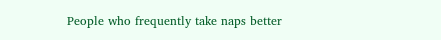People who frequently take naps better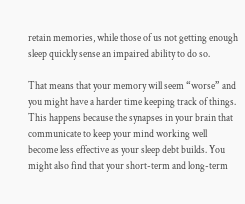retain memories, while those of us not getting enough sleep quickly sense an impaired ability to do so.

That means that your memory will seem “worse” and you might have a harder time keeping track of things. This happens because the synapses in your brain that communicate to keep your mind working well become less effective as your sleep debt builds. You might also find that your short-term and long-term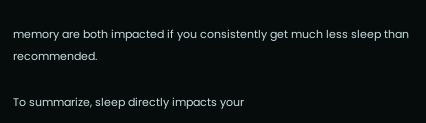memory are both impacted if you consistently get much less sleep than recommended.

To summarize, sleep directly impacts your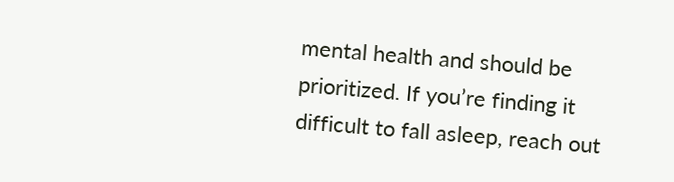mental health and should be prioritized. If you’re finding it difficult to fall asleep, reach out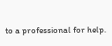to a professional for help.